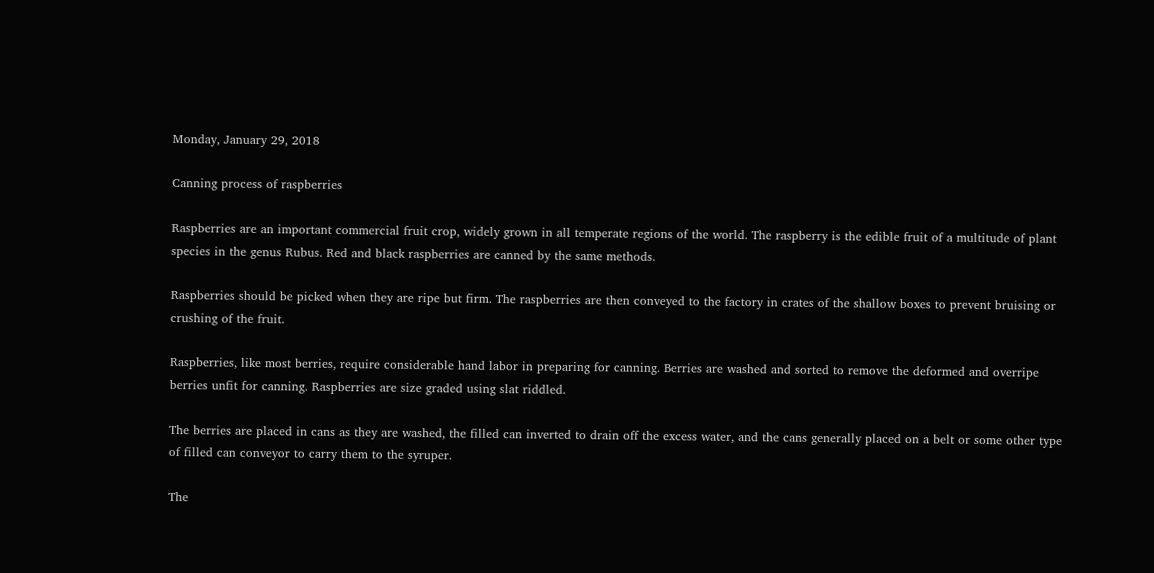Monday, January 29, 2018

Canning process of raspberries

Raspberries are an important commercial fruit crop, widely grown in all temperate regions of the world. The raspberry is the edible fruit of a multitude of plant species in the genus Rubus. Red and black raspberries are canned by the same methods.

Raspberries should be picked when they are ripe but firm. The raspberries are then conveyed to the factory in crates of the shallow boxes to prevent bruising or crushing of the fruit.

Raspberries, like most berries, require considerable hand labor in preparing for canning. Berries are washed and sorted to remove the deformed and overripe berries unfit for canning. Raspberries are size graded using slat riddled.

The berries are placed in cans as they are washed, the filled can inverted to drain off the excess water, and the cans generally placed on a belt or some other type of filled can conveyor to carry them to the syruper.

The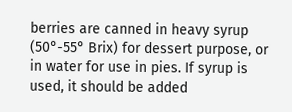berries are canned in heavy syrup (50°-55° Brix) for dessert purpose, or in water for use in pies. If syrup is used, it should be added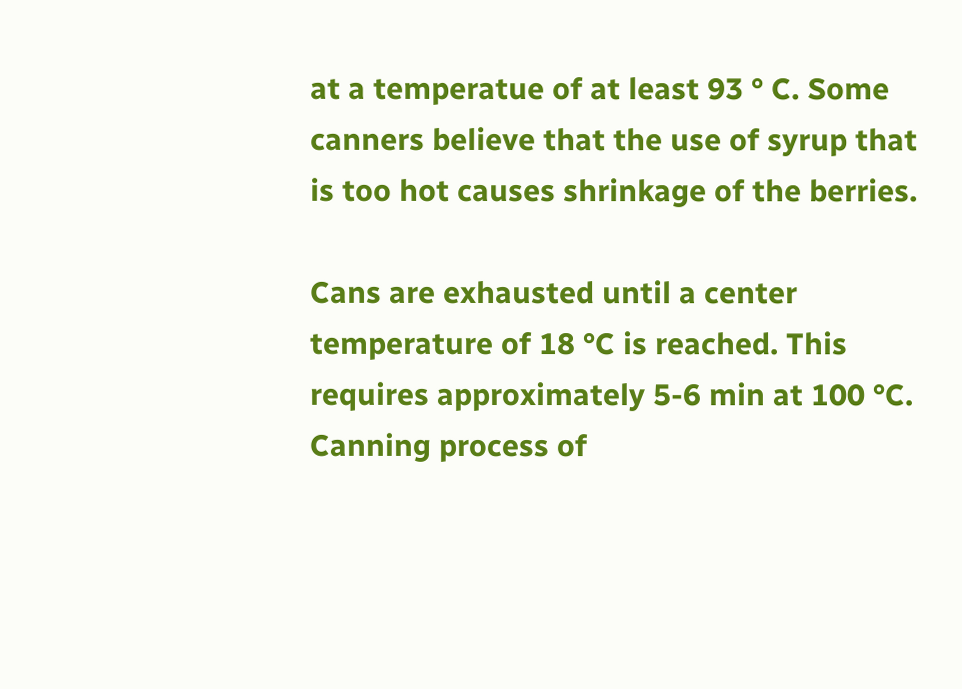at a temperatue of at least 93 ° C. Some canners believe that the use of syrup that is too hot causes shrinkage of the berries.

Cans are exhausted until a center temperature of 18 °C is reached. This requires approximately 5-6 min at 100 °C.
Canning process of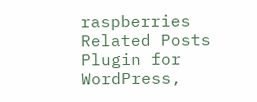raspberries
Related Posts Plugin for WordPress,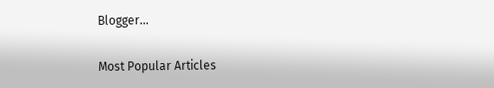Blogger...

Most Popular Articles